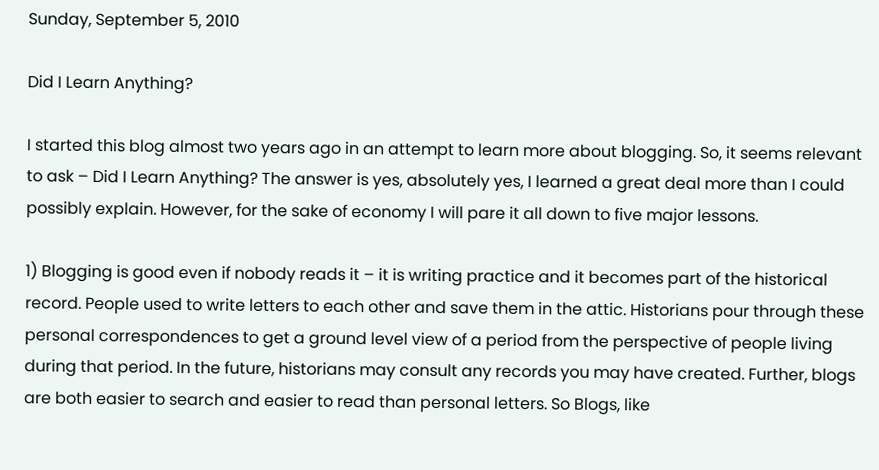Sunday, September 5, 2010

Did I Learn Anything?

I started this blog almost two years ago in an attempt to learn more about blogging. So, it seems relevant to ask – Did I Learn Anything? The answer is yes, absolutely yes, I learned a great deal more than I could possibly explain. However, for the sake of economy I will pare it all down to five major lessons.

1) Blogging is good even if nobody reads it – it is writing practice and it becomes part of the historical record. People used to write letters to each other and save them in the attic. Historians pour through these personal correspondences to get a ground level view of a period from the perspective of people living during that period. In the future, historians may consult any records you may have created. Further, blogs are both easier to search and easier to read than personal letters. So Blogs, like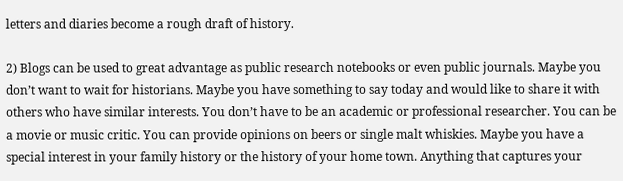letters and diaries become a rough draft of history.

2) Blogs can be used to great advantage as public research notebooks or even public journals. Maybe you don’t want to wait for historians. Maybe you have something to say today and would like to share it with others who have similar interests. You don’t have to be an academic or professional researcher. You can be a movie or music critic. You can provide opinions on beers or single malt whiskies. Maybe you have a special interest in your family history or the history of your home town. Anything that captures your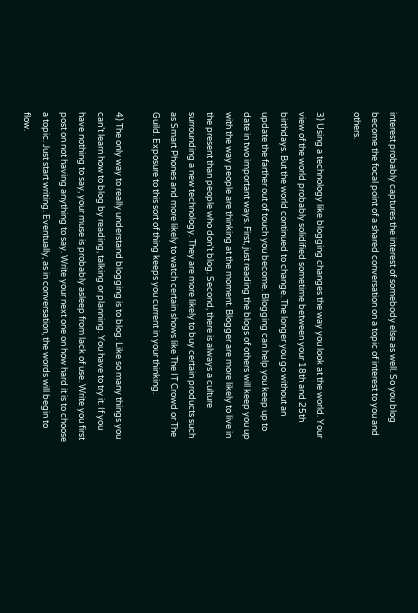interest probably captures the interest of somebody else as well. So you blog become the focal point of a shared conversation on a topic of interest to you and others.

3) Using a technology like blogging changes the way you look at the world. Your view of the world probably solidified sometime between your 18th and 25th birthdays. But the world continued to change. The longer you go without an update the farther out of touch you become. Blogging can help you keep up to date in two important ways. First, just reading the blogs of others will keep you up with the way people are thinking at the moment. Blogger are more likely to live in the present than people who don’t blog. Second, there is always a culture surrounding a new technology. They are more likely to buy certain products such as Smart Phones and more likely to watch certain shows like The IT Crowd or The Guild. Exposure to this sort of thing keeps you current in your thinking.

4) The only way to really understand blogging is to blog. Like so many things you can’t learn how to blog by reading, talking or planning. You have to try it. If you have nothing to say, your muse is probably asleep from lack of use. Write you first post on not having anything to say. Write your next one on how hard it is to choose a topic. Just start writing. Eventually, as in conversation, the words will begin to flow.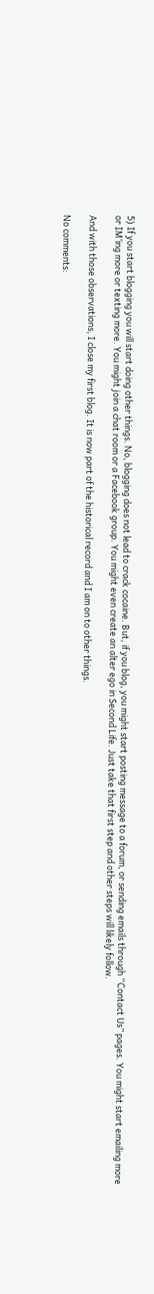5) If you start blogging you will start doing other things. No, blogging does not lead to crack cocaine. But, if you blog, you might start posting message to a forum, or sending emails through “Contact Us” pages. You might start emailing more or IM’ing more or texting more. You might join a chat room or a Facebook group. You might even create an alter ego in Second Life. Just take that first step and other steps will likely follow.

And with those observations, I close my first blog. It is now part of the historical record and I am on to other things.

No comments: